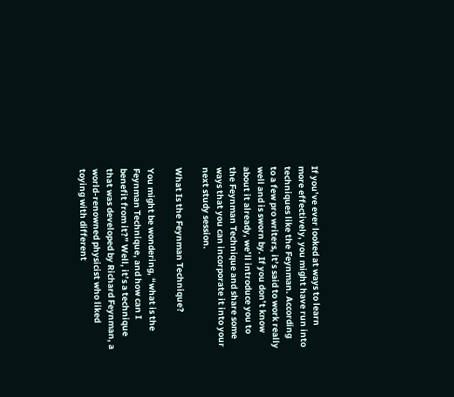If you’ve ever looked at ways to learn more effectively, you might have run into techniques like the Feynman. According to a few pro writers, it’s said to work really well and is sworn by. If you don’t know about it already, we’ll introduce you to the Feynman Technique and share some ways that you can incorporate it into your next study session.

What Is the Feynman Technique?

You might be wondering, “what is the Feynman Technique, and how can I benefit from it?” Well, it’s a technique that was developed by Richard Feynman, a world-renowned physicist who liked toying with different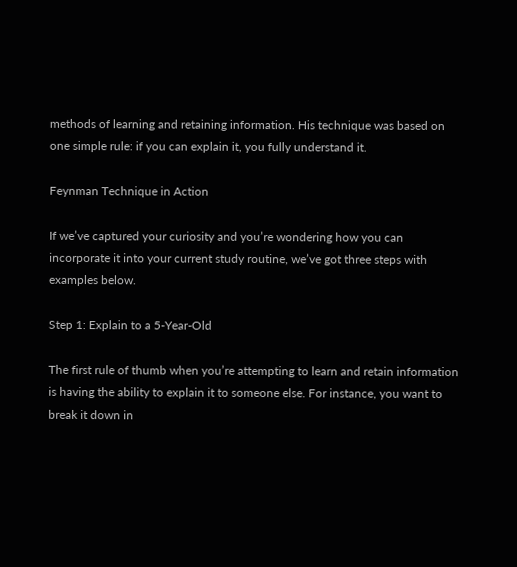methods of learning and retaining information. His technique was based on one simple rule: if you can explain it, you fully understand it.

Feynman Technique in Action

If we’ve captured your curiosity and you’re wondering how you can incorporate it into your current study routine, we’ve got three steps with examples below.

Step 1: Explain to a 5-Year-Old

The first rule of thumb when you’re attempting to learn and retain information is having the ability to explain it to someone else. For instance, you want to break it down in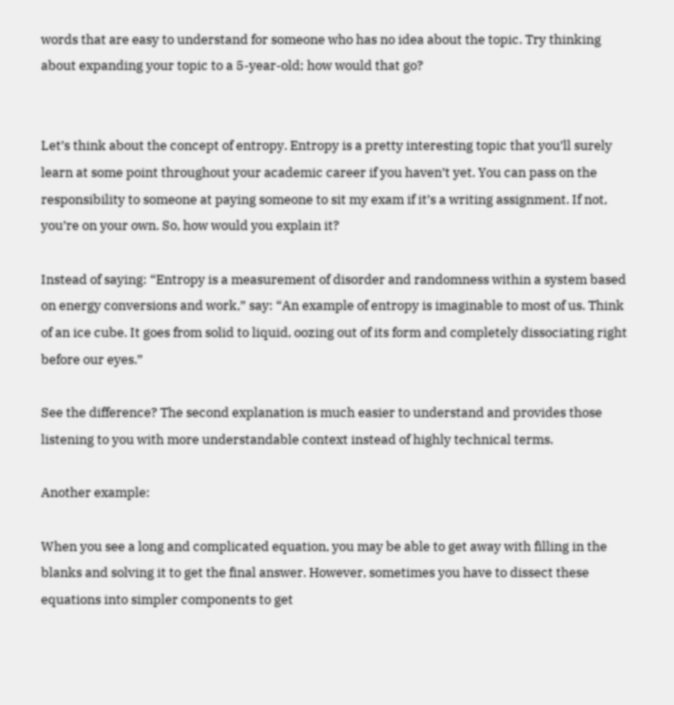words that are easy to understand for someone who has no idea about the topic. Try thinking about expanding your topic to a 5-year-old; how would that go?


Let’s think about the concept of entropy. Entropy is a pretty interesting topic that you’ll surely learn at some point throughout your academic career if you haven’t yet. You can pass on the responsibility to someone at paying someone to sit my exam if it’s a writing assignment. If not, you’re on your own. So, how would you explain it?

Instead of saying: “Entropy is a measurement of disorder and randomness within a system based on energy conversions and work,” say: “An example of entropy is imaginable to most of us. Think of an ice cube. It goes from solid to liquid, oozing out of its form and completely dissociating right before our eyes.”

See the difference? The second explanation is much easier to understand and provides those listening to you with more understandable context instead of highly technical terms.

Another example:

When you see a long and complicated equation, you may be able to get away with filling in the blanks and solving it to get the final answer. However, sometimes you have to dissect these equations into simpler components to get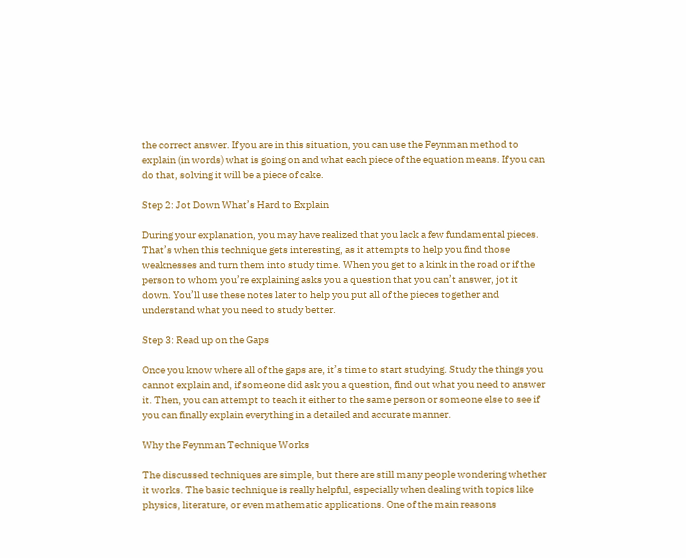the correct answer. If you are in this situation, you can use the Feynman method to explain (in words) what is going on and what each piece of the equation means. If you can do that, solving it will be a piece of cake.

Step 2: Jot Down What’s Hard to Explain

During your explanation, you may have realized that you lack a few fundamental pieces. That’s when this technique gets interesting, as it attempts to help you find those weaknesses and turn them into study time. When you get to a kink in the road or if the person to whom you’re explaining asks you a question that you can’t answer, jot it down. You’ll use these notes later to help you put all of the pieces together and understand what you need to study better.

Step 3: Read up on the Gaps

Once you know where all of the gaps are, it’s time to start studying. Study the things you cannot explain and, if someone did ask you a question, find out what you need to answer it. Then, you can attempt to teach it either to the same person or someone else to see if you can finally explain everything in a detailed and accurate manner.

Why the Feynman Technique Works

The discussed techniques are simple, but there are still many people wondering whether it works. The basic technique is really helpful, especially when dealing with topics like physics, literature, or even mathematic applications. One of the main reasons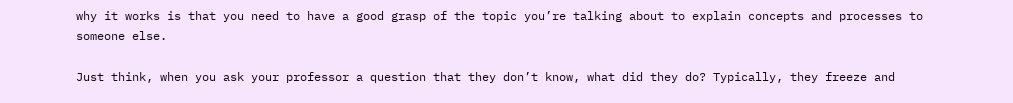why it works is that you need to have a good grasp of the topic you’re talking about to explain concepts and processes to someone else.

Just think, when you ask your professor a question that they don’t know, what did they do? Typically, they freeze and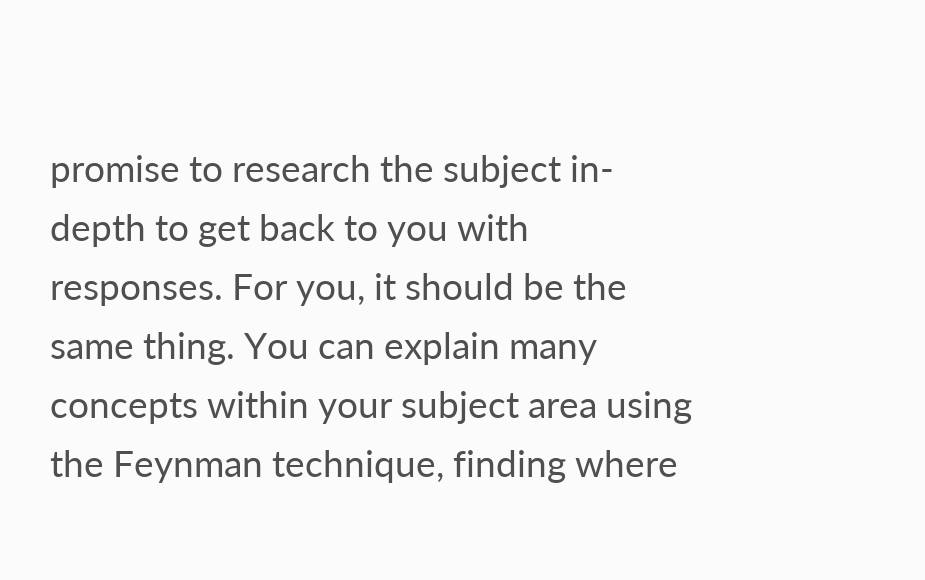promise to research the subject in-depth to get back to you with responses. For you, it should be the same thing. You can explain many concepts within your subject area using the Feynman technique, finding where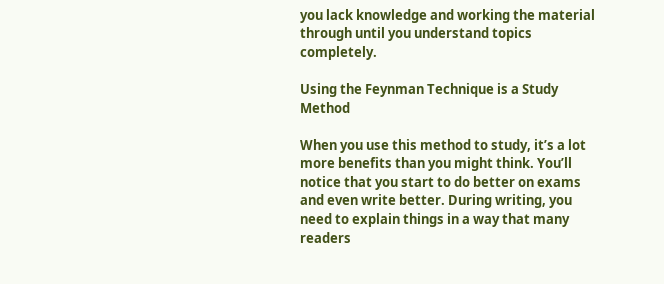you lack knowledge and working the material through until you understand topics completely.

Using the Feynman Technique is a Study Method

When you use this method to study, it’s a lot more benefits than you might think. You’ll notice that you start to do better on exams and even write better. During writing, you need to explain things in a way that many readers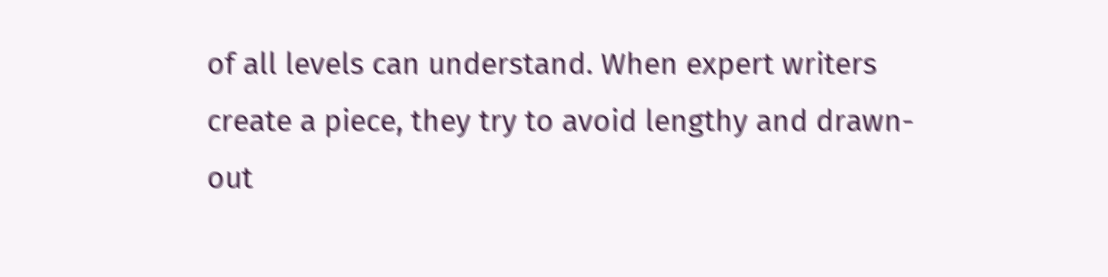of all levels can understand. When expert writers create a piece, they try to avoid lengthy and drawn-out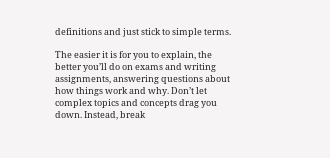definitions and just stick to simple terms.

The easier it is for you to explain, the better you’ll do on exams and writing assignments, answering questions about how things work and why. Don’t let complex topics and concepts drag you down. Instead, break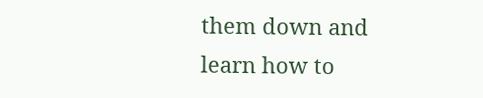them down and learn how to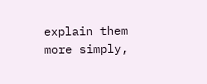explain them more simply,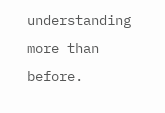understanding more than before.